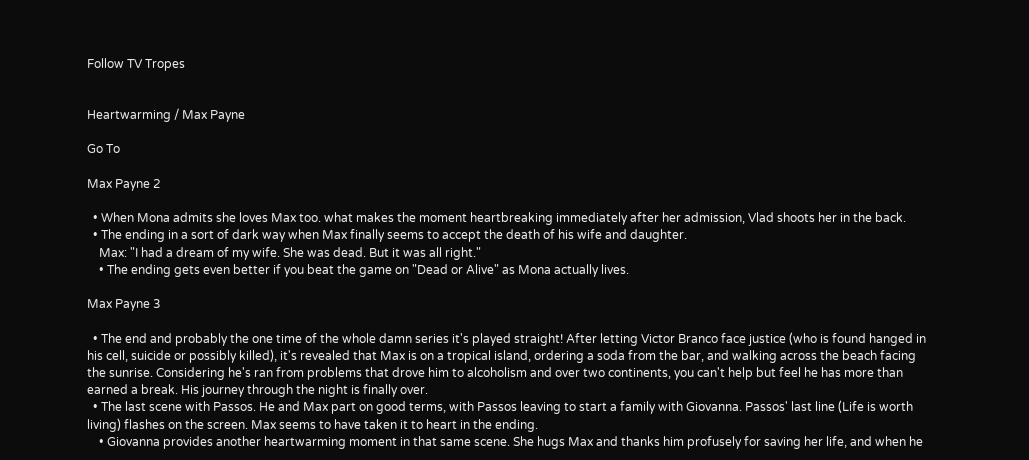Follow TV Tropes


Heartwarming / Max Payne

Go To

Max Payne 2

  • When Mona admits she loves Max too. what makes the moment heartbreaking immediately after her admission, Vlad shoots her in the back.
  • The ending in a sort of dark way when Max finally seems to accept the death of his wife and daughter.
    Max: "I had a dream of my wife. She was dead. But it was all right."
    • The ending gets even better if you beat the game on "Dead or Alive" as Mona actually lives.

Max Payne 3

  • The end and probably the one time of the whole damn series it's played straight! After letting Victor Branco face justice (who is found hanged in his cell, suicide or possibly killed), it's revealed that Max is on a tropical island, ordering a soda from the bar, and walking across the beach facing the sunrise. Considering he's ran from problems that drove him to alcoholism and over two continents, you can't help but feel he has more than earned a break. His journey through the night is finally over.
  • The last scene with Passos. He and Max part on good terms, with Passos leaving to start a family with Giovanna. Passos' last line (Life is worth living) flashes on the screen. Max seems to have taken it to heart in the ending.
    • Giovanna provides another heartwarming moment in that same scene. She hugs Max and thanks him profusely for saving her life, and when he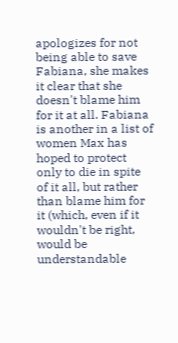apologizes for not being able to save Fabiana, she makes it clear that she doesn't blame him for it at all. Fabiana is another in a list of women Max has hoped to protect only to die in spite of it all, but rather than blame him for it (which, even if it wouldn't be right, would be understandable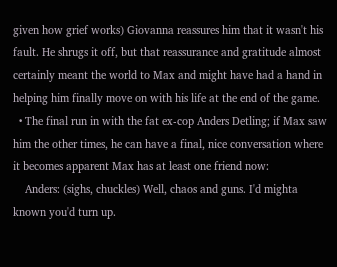given how grief works) Giovanna reassures him that it wasn't his fault. He shrugs it off, but that reassurance and gratitude almost certainly meant the world to Max and might have had a hand in helping him finally move on with his life at the end of the game.
  • The final run in with the fat ex-cop Anders Detling; if Max saw him the other times, he can have a final, nice conversation where it becomes apparent Max has at least one friend now:
    Anders: (sighs, chuckles) Well, chaos and guns. I'd mighta known you'd turn up.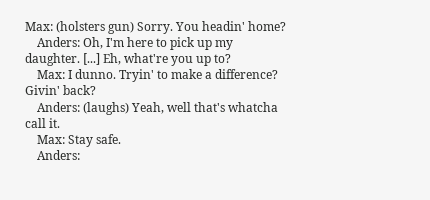Max: (holsters gun) Sorry. You headin' home?
    Anders: Oh, I'm here to pick up my daughter. [...] Eh, what're you up to?
    Max: I dunno. Tryin' to make a difference? Givin' back?
    Anders: (laughs) Yeah, well that's whatcha call it.
    Max: Stay safe.
    Anders: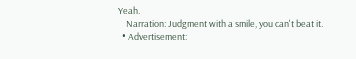Yeah.
    Narration: Judgment with a smile, you can't beat it.
  • Advertisement: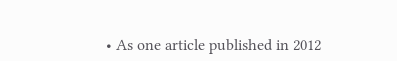• As one article published in 2012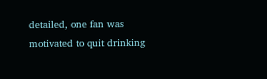detailed, one fan was motivated to quit drinking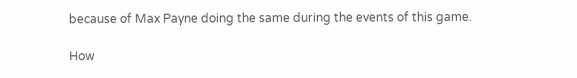because of Max Payne doing the same during the events of this game.

How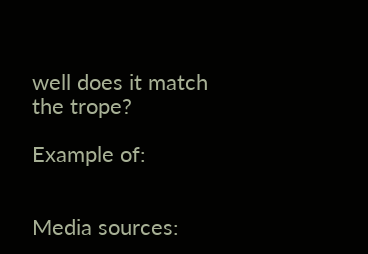well does it match the trope?

Example of:


Media sources: